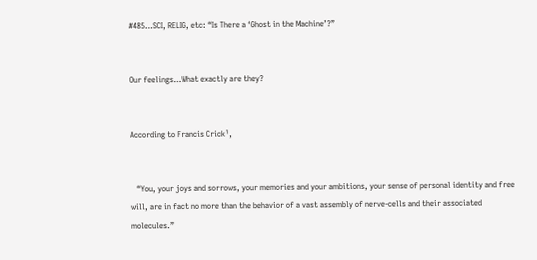#485…SCI, RELIG, etc: “Is There a ‘Ghost in the Machine’?”


Our feelings…What exactly are they?


According to Francis Crick¹,


   “You, your joys and sorrows, your memories and your ambitions, your sense of personal identity and free will, are in fact no more than the behavior of a vast assembly of nerve-cells and their associated molecules.”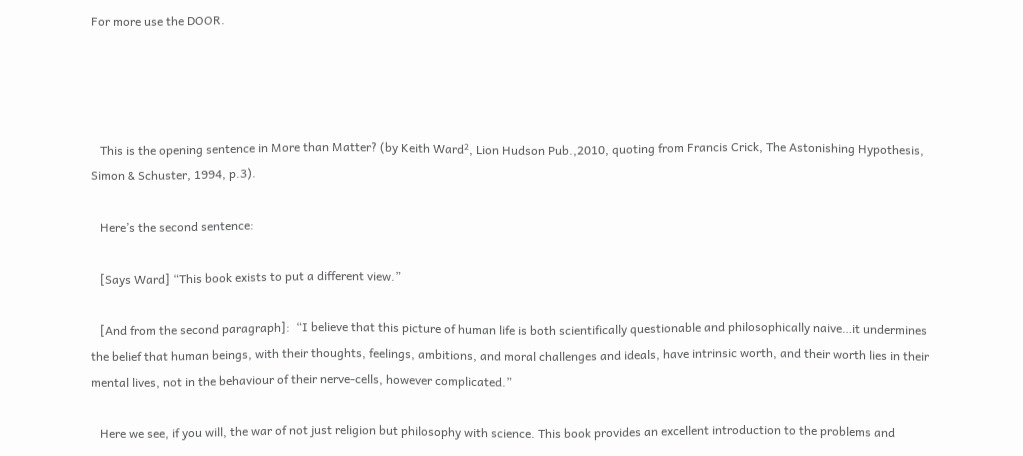For more use the DOOR.




   This is the opening sentence in More than Matter? (by Keith Ward², Lion Hudson Pub.,2010, quoting from Francis Crick, The Astonishing Hypothesis, Simon & Schuster, 1994, p.3).

   Here’s the second sentence:

   [Says Ward] “This book exists to put a different view.”

   [And from the second paragraph]:  “I believe that this picture of human life is both scientifically questionable and philosophically naive…it undermines the belief that human beings, with their thoughts, feelings, ambitions, and moral challenges and ideals, have intrinsic worth, and their worth lies in their mental lives, not in the behaviour of their nerve-cells, however complicated.”

   Here we see, if you will, the war of not just religion but philosophy with science. This book provides an excellent introduction to the problems and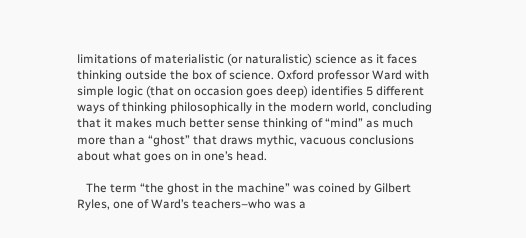limitations of materialistic (or naturalistic) science as it faces thinking outside the box of science. Oxford professor Ward with simple logic (that on occasion goes deep) identifies 5 different ways of thinking philosophically in the modern world, concluding that it makes much better sense thinking of “mind” as much more than a “ghost” that draws mythic, vacuous conclusions about what goes on in one’s head.

   The term “the ghost in the machine” was coined by Gilbert Ryles, one of Ward’s teachers–who was a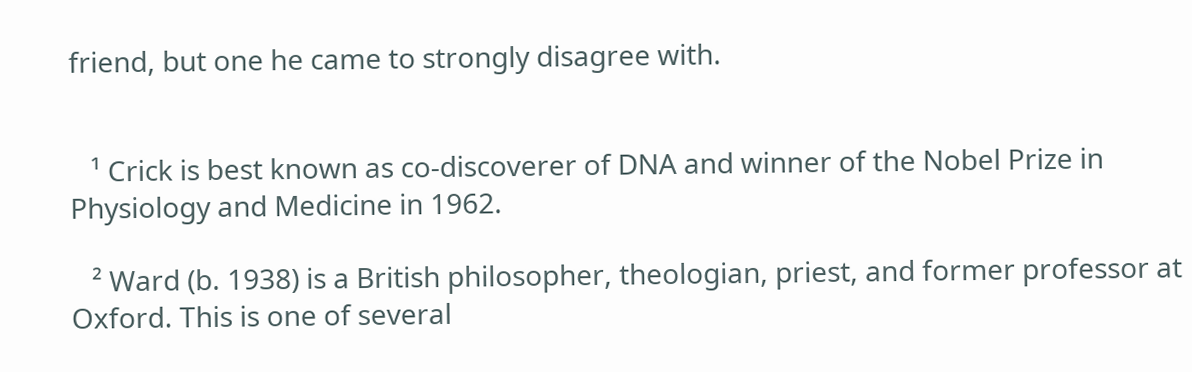friend, but one he came to strongly disagree with.


   ¹ Crick is best known as co-discoverer of DNA and winner of the Nobel Prize in Physiology and Medicine in 1962.

   ² Ward (b. 1938) is a British philosopher, theologian, priest, and former professor at Oxford. This is one of several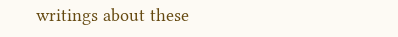writings about these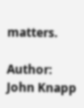matters.

Author: John Knapp